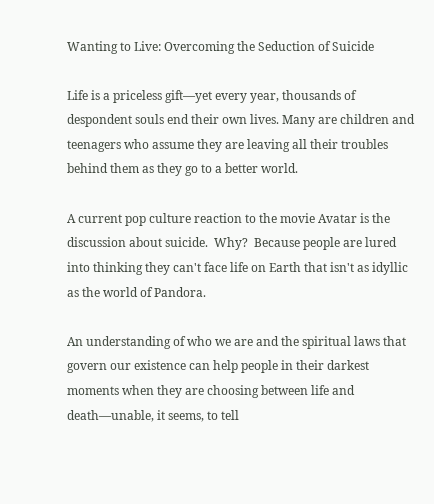Wanting to Live: Overcoming the Seduction of Suicide

Life is a priceless gift—yet every year, thousands of despondent souls end their own lives. Many are children and teenagers who assume they are leaving all their troubles behind them as they go to a better world.

A current pop culture reaction to the movie Avatar is the discussion about suicide.  Why?  Because people are lured into thinking they can't face life on Earth that isn't as idyllic as the world of Pandora.

An understanding of who we are and the spiritual laws that govern our existence can help people in their darkest moments when they are choosing between life and death—unable, it seems, to tell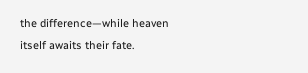the difference—while heaven itself awaits their fate.